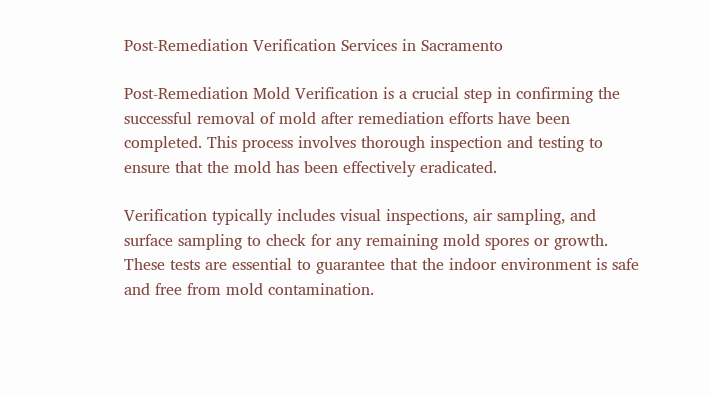Post-Remediation Verification Services in Sacramento

Post-Remediation Mold Verification is a crucial step in confirming the successful removal of mold after remediation efforts have been completed. This process involves thorough inspection and testing to ensure that the mold has been effectively eradicated.

Verification typically includes visual inspections, air sampling, and surface sampling to check for any remaining mold spores or growth. These tests are essential to guarantee that the indoor environment is safe and free from mold contamination.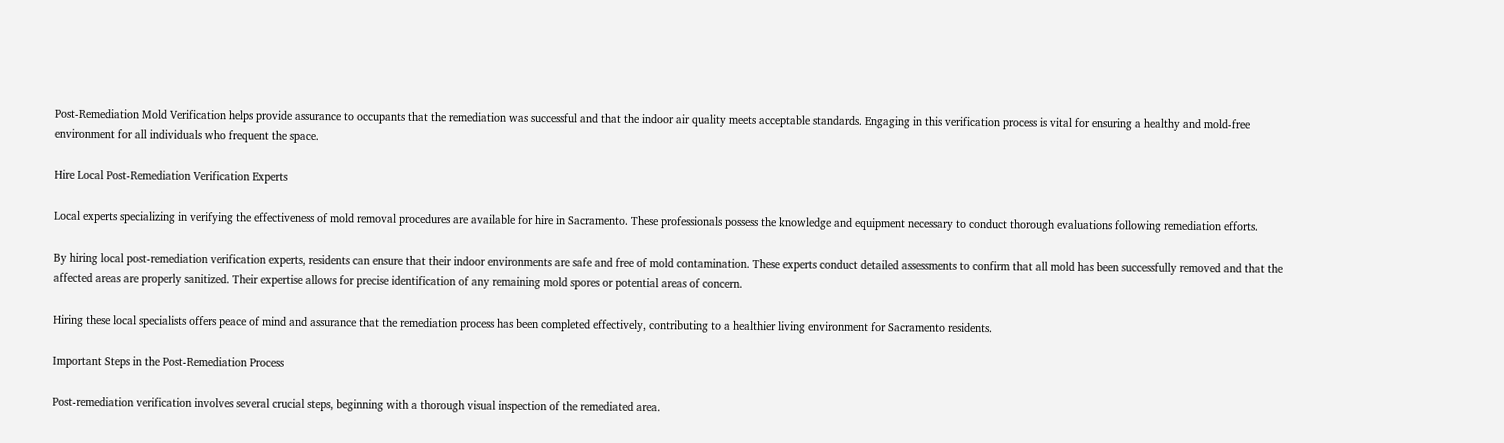Post-Remediation Mold Verification helps provide assurance to occupants that the remediation was successful and that the indoor air quality meets acceptable standards. Engaging in this verification process is vital for ensuring a healthy and mold-free environment for all individuals who frequent the space.

Hire Local Post-Remediation Verification Experts

Local experts specializing in verifying the effectiveness of mold removal procedures are available for hire in Sacramento. These professionals possess the knowledge and equipment necessary to conduct thorough evaluations following remediation efforts.

By hiring local post-remediation verification experts, residents can ensure that their indoor environments are safe and free of mold contamination. These experts conduct detailed assessments to confirm that all mold has been successfully removed and that the affected areas are properly sanitized. Their expertise allows for precise identification of any remaining mold spores or potential areas of concern.

Hiring these local specialists offers peace of mind and assurance that the remediation process has been completed effectively, contributing to a healthier living environment for Sacramento residents.

Important Steps in the Post-Remediation Process

Post-remediation verification involves several crucial steps, beginning with a thorough visual inspection of the remediated area.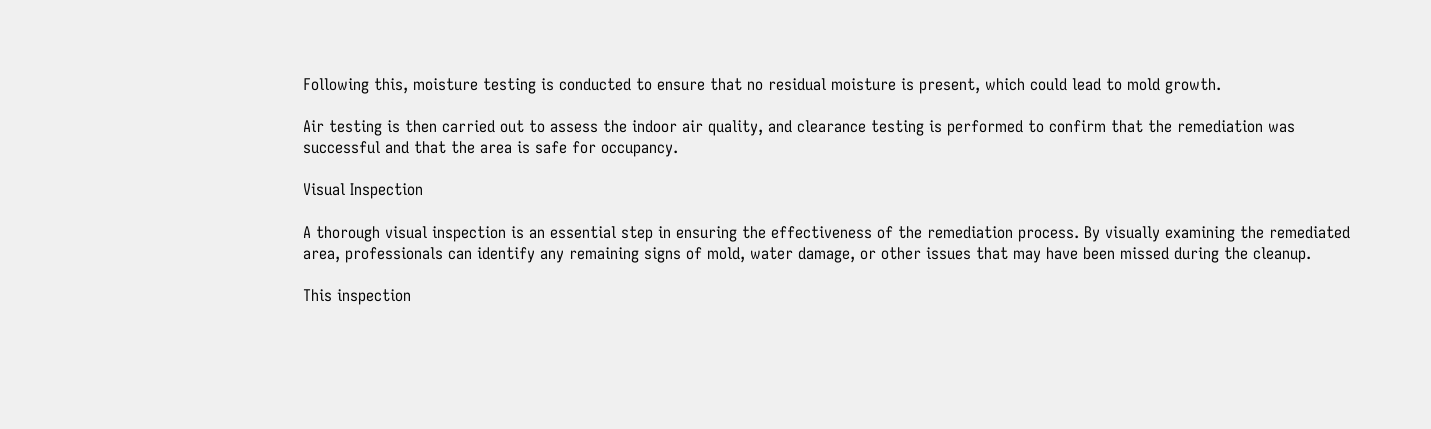Following this, moisture testing is conducted to ensure that no residual moisture is present, which could lead to mold growth.

Air testing is then carried out to assess the indoor air quality, and clearance testing is performed to confirm that the remediation was successful and that the area is safe for occupancy.

Visual Inspection

A thorough visual inspection is an essential step in ensuring the effectiveness of the remediation process. By visually examining the remediated area, professionals can identify any remaining signs of mold, water damage, or other issues that may have been missed during the cleanup.

This inspection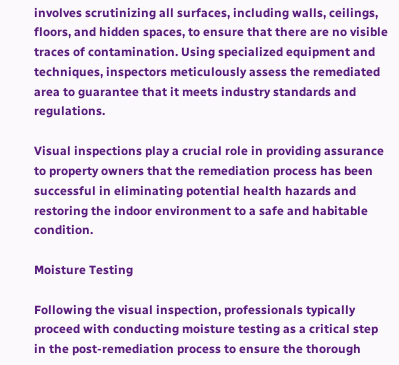involves scrutinizing all surfaces, including walls, ceilings, floors, and hidden spaces, to ensure that there are no visible traces of contamination. Using specialized equipment and techniques, inspectors meticulously assess the remediated area to guarantee that it meets industry standards and regulations.

Visual inspections play a crucial role in providing assurance to property owners that the remediation process has been successful in eliminating potential health hazards and restoring the indoor environment to a safe and habitable condition.

Moisture Testing

Following the visual inspection, professionals typically proceed with conducting moisture testing as a critical step in the post-remediation process to ensure the thorough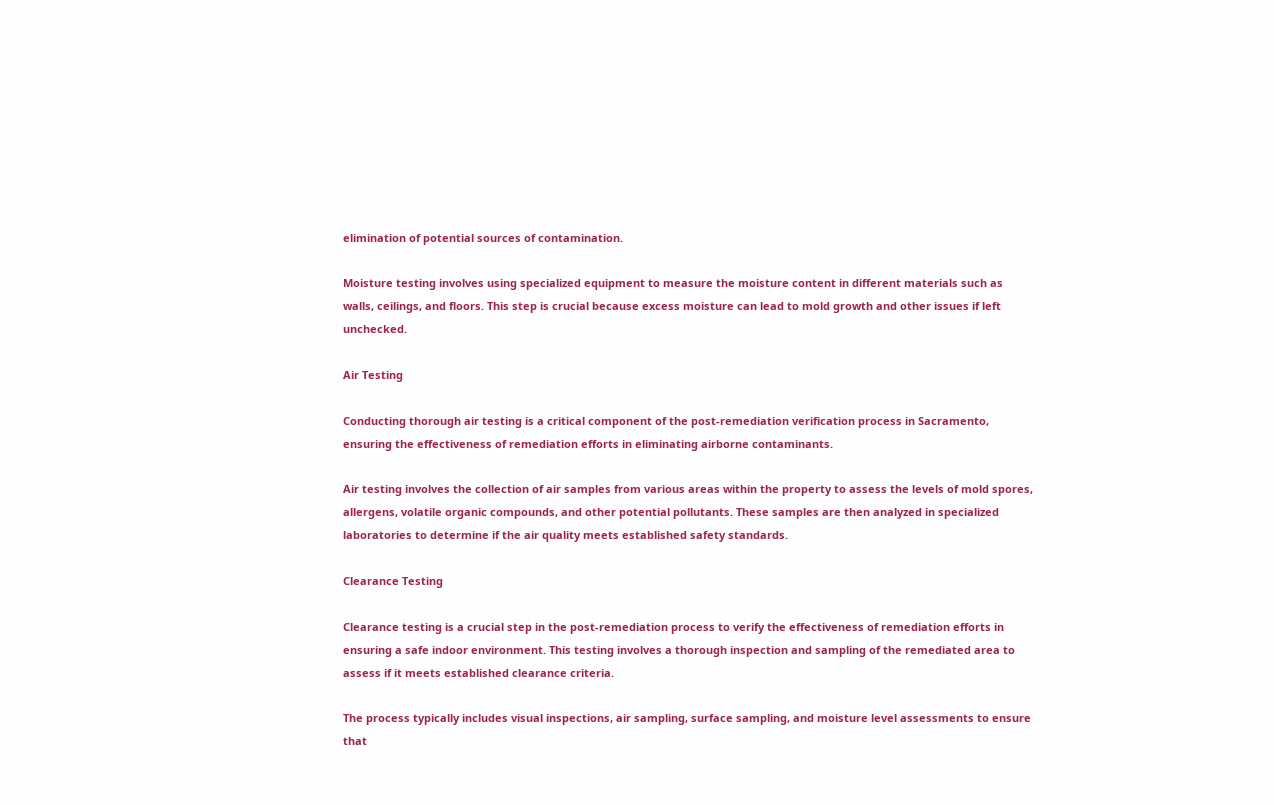elimination of potential sources of contamination.

Moisture testing involves using specialized equipment to measure the moisture content in different materials such as walls, ceilings, and floors. This step is crucial because excess moisture can lead to mold growth and other issues if left unchecked.

Air Testing

Conducting thorough air testing is a critical component of the post-remediation verification process in Sacramento, ensuring the effectiveness of remediation efforts in eliminating airborne contaminants.

Air testing involves the collection of air samples from various areas within the property to assess the levels of mold spores, allergens, volatile organic compounds, and other potential pollutants. These samples are then analyzed in specialized laboratories to determine if the air quality meets established safety standards.

Clearance Testing

Clearance testing is a crucial step in the post-remediation process to verify the effectiveness of remediation efforts in ensuring a safe indoor environment. This testing involves a thorough inspection and sampling of the remediated area to assess if it meets established clearance criteria.

The process typically includes visual inspections, air sampling, surface sampling, and moisture level assessments to ensure that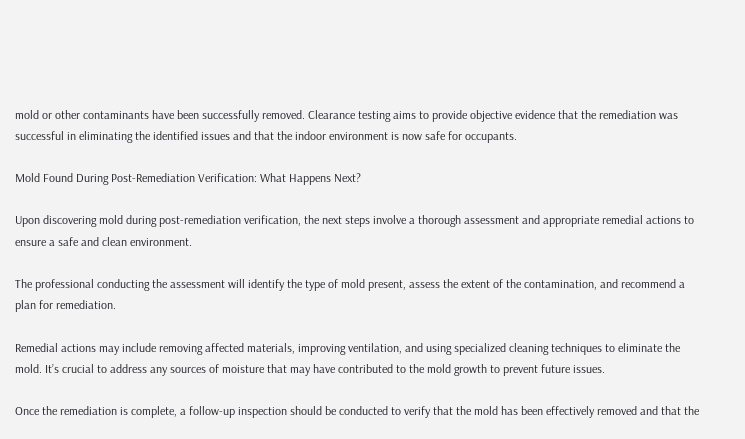mold or other contaminants have been successfully removed. Clearance testing aims to provide objective evidence that the remediation was successful in eliminating the identified issues and that the indoor environment is now safe for occupants.

Mold Found During Post-Remediation Verification: What Happens Next?

Upon discovering mold during post-remediation verification, the next steps involve a thorough assessment and appropriate remedial actions to ensure a safe and clean environment.

The professional conducting the assessment will identify the type of mold present, assess the extent of the contamination, and recommend a plan for remediation.

Remedial actions may include removing affected materials, improving ventilation, and using specialized cleaning techniques to eliminate the mold. It’s crucial to address any sources of moisture that may have contributed to the mold growth to prevent future issues.

Once the remediation is complete, a follow-up inspection should be conducted to verify that the mold has been effectively removed and that the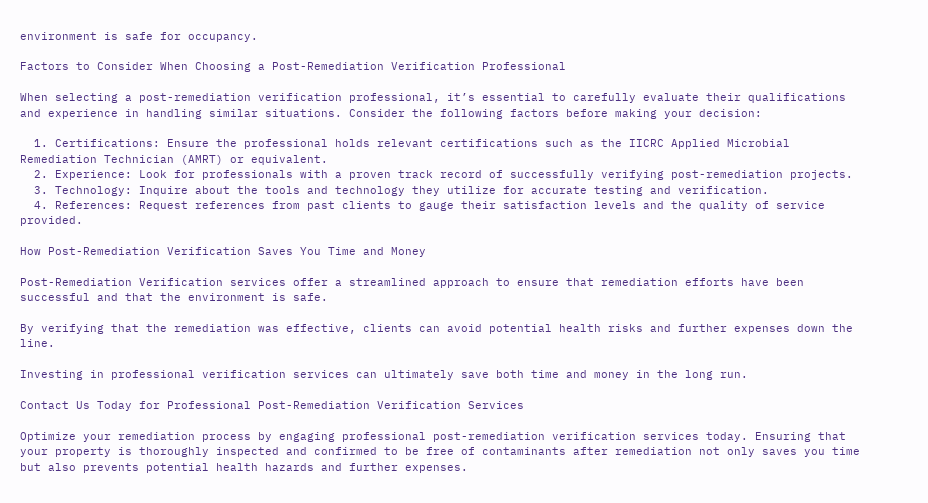environment is safe for occupancy.

Factors to Consider When Choosing a Post-Remediation Verification Professional

When selecting a post-remediation verification professional, it’s essential to carefully evaluate their qualifications and experience in handling similar situations. Consider the following factors before making your decision:

  1. Certifications: Ensure the professional holds relevant certifications such as the IICRC Applied Microbial Remediation Technician (AMRT) or equivalent.
  2. Experience: Look for professionals with a proven track record of successfully verifying post-remediation projects.
  3. Technology: Inquire about the tools and technology they utilize for accurate testing and verification.
  4. References: Request references from past clients to gauge their satisfaction levels and the quality of service provided.

How Post-Remediation Verification Saves You Time and Money

Post-Remediation Verification services offer a streamlined approach to ensure that remediation efforts have been successful and that the environment is safe.

By verifying that the remediation was effective, clients can avoid potential health risks and further expenses down the line.

Investing in professional verification services can ultimately save both time and money in the long run.

Contact Us Today for Professional Post-Remediation Verification Services

Optimize your remediation process by engaging professional post-remediation verification services today. Ensuring that your property is thoroughly inspected and confirmed to be free of contaminants after remediation not only saves you time but also prevents potential health hazards and further expenses.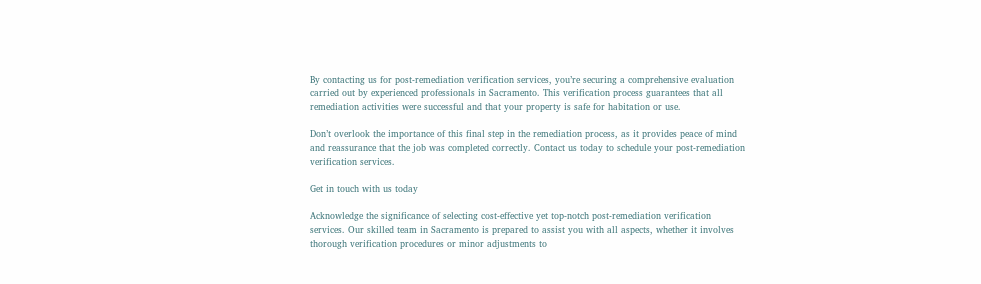By contacting us for post-remediation verification services, you’re securing a comprehensive evaluation carried out by experienced professionals in Sacramento. This verification process guarantees that all remediation activities were successful and that your property is safe for habitation or use.

Don’t overlook the importance of this final step in the remediation process, as it provides peace of mind and reassurance that the job was completed correctly. Contact us today to schedule your post-remediation verification services.

Get in touch with us today

Acknowledge the significance of selecting cost-effective yet top-notch post-remediation verification services. Our skilled team in Sacramento is prepared to assist you with all aspects, whether it involves thorough verification procedures or minor adjustments to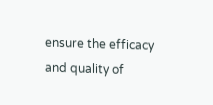ensure the efficacy and quality of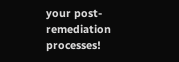your post-remediation processes!